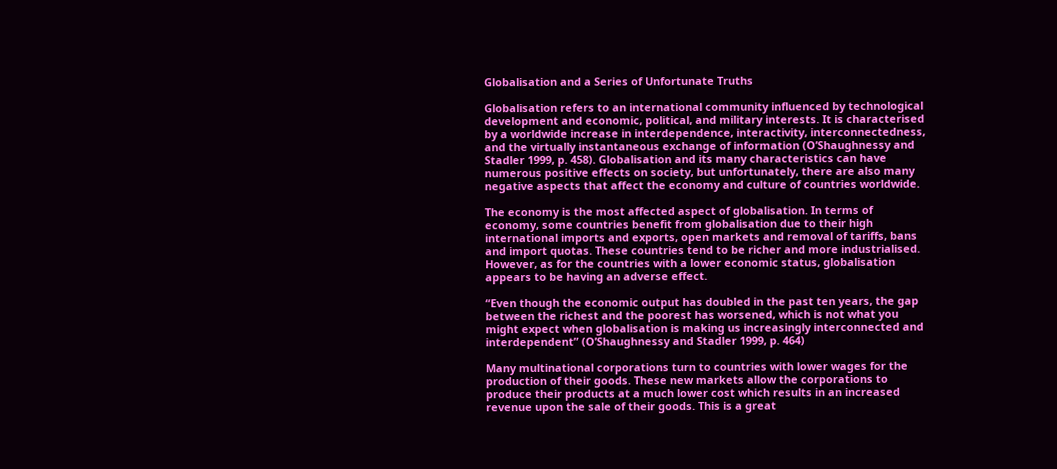Globalisation and a Series of Unfortunate Truths

Globalisation refers to an international community influenced by technological development and economic, political, and military interests. It is characterised by a worldwide increase in interdependence, interactivity, interconnectedness, and the virtually instantaneous exchange of information (O’Shaughnessy and Stadler 1999, p. 458). Globalisation and its many characteristics can have numerous positive effects on society, but unfortunately, there are also many negative aspects that affect the economy and culture of countries worldwide.

The economy is the most affected aspect of globalisation. In terms of economy, some countries benefit from globalisation due to their high international imports and exports, open markets and removal of tariffs, bans and import quotas. These countries tend to be richer and more industrialised. However, as for the countries with a lower economic status, globalisation appears to be having an adverse effect.

“Even though the economic output has doubled in the past ten years, the gap between the richest and the poorest has worsened, which is not what you might expect when globalisation is making us increasingly interconnected and interdependent” (O’Shaughnessy and Stadler 1999, p. 464)

Many multinational corporations turn to countries with lower wages for the production of their goods. These new markets allow the corporations to produce their products at a much lower cost which results in an increased revenue upon the sale of their goods. This is a great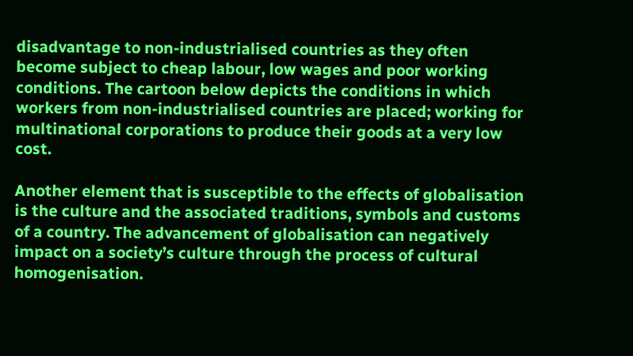disadvantage to non-industrialised countries as they often become subject to cheap labour, low wages and poor working conditions. The cartoon below depicts the conditions in which workers from non-industrialised countries are placed; working for multinational corporations to produce their goods at a very low cost.

Another element that is susceptible to the effects of globalisation is the culture and the associated traditions, symbols and customs of a country. The advancement of globalisation can negatively impact on a society’s culture through the process of cultural homogenisation.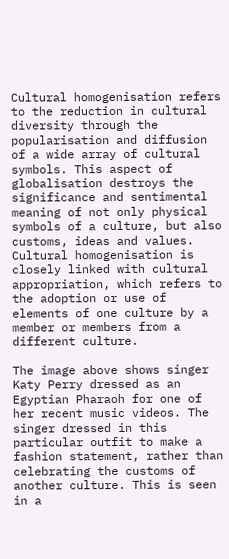Cultural homogenisation refers to the reduction in cultural diversity through the popularisation and diffusion of a wide array of cultural symbols. This aspect of globalisation destroys the significance and sentimental meaning of not only physical symbols of a culture, but also customs, ideas and values. Cultural homogenisation is closely linked with cultural appropriation, which refers to the adoption or use of elements of one culture by a member or members from a different culture.

The image above shows singer Katy Perry dressed as an Egyptian Pharaoh for one of her recent music videos. The singer dressed in this particular outfit to make a fashion statement, rather than celebrating the customs of another culture. This is seen in a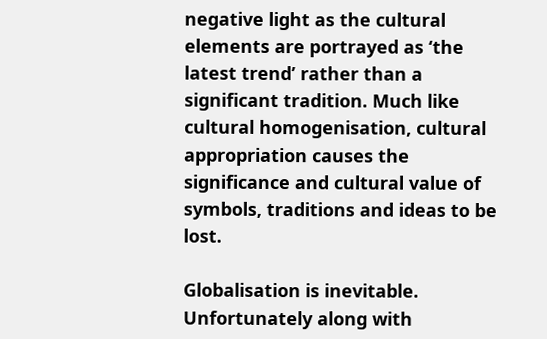negative light as the cultural elements are portrayed as ‘the latest trend’ rather than a significant tradition. Much like cultural homogenisation, cultural appropriation causes the significance and cultural value of symbols, traditions and ideas to be lost.

Globalisation is inevitable. Unfortunately along with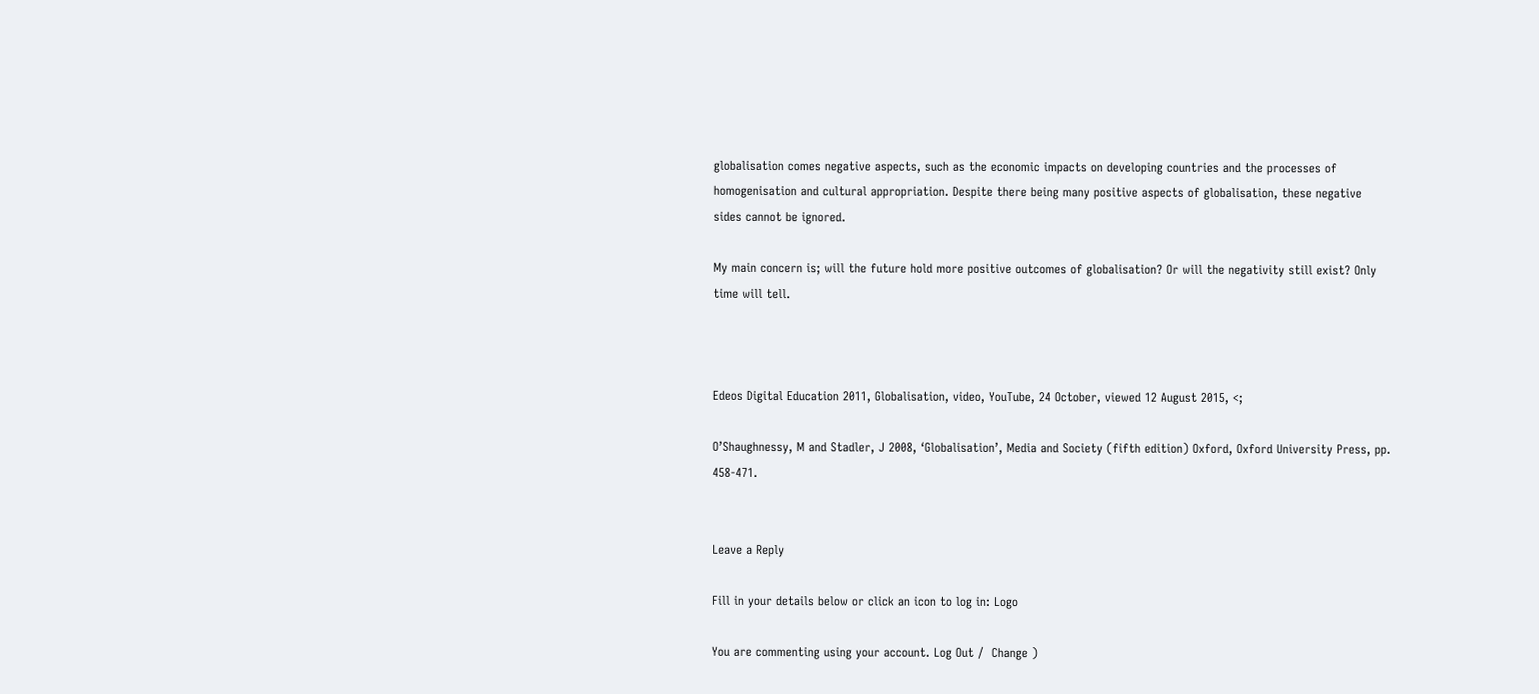globalisation comes negative aspects, such as the economic impacts on developing countries and the processes of homogenisation and cultural appropriation. Despite there being many positive aspects of globalisation, these negative sides cannot be ignored.

My main concern is; will the future hold more positive outcomes of globalisation? Or will the negativity still exist? Only time will tell.



Edeos Digital Education 2011, Globalisation, video, YouTube, 24 October, viewed 12 August 2015, <;

O’Shaughnessy, M and Stadler, J 2008, ‘Globalisation’, Media and Society (fifth edition) Oxford, Oxford University Press, pp. 458-471.


Leave a Reply

Fill in your details below or click an icon to log in: Logo

You are commenting using your account. Log Out /  Change )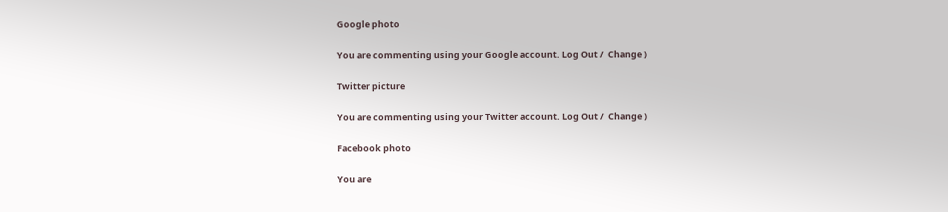Google photo

You are commenting using your Google account. Log Out /  Change )

Twitter picture

You are commenting using your Twitter account. Log Out /  Change )

Facebook photo

You are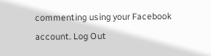commenting using your Facebook account. Log Out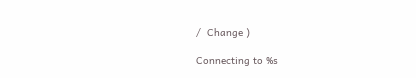/  Change )

Connecting to %s